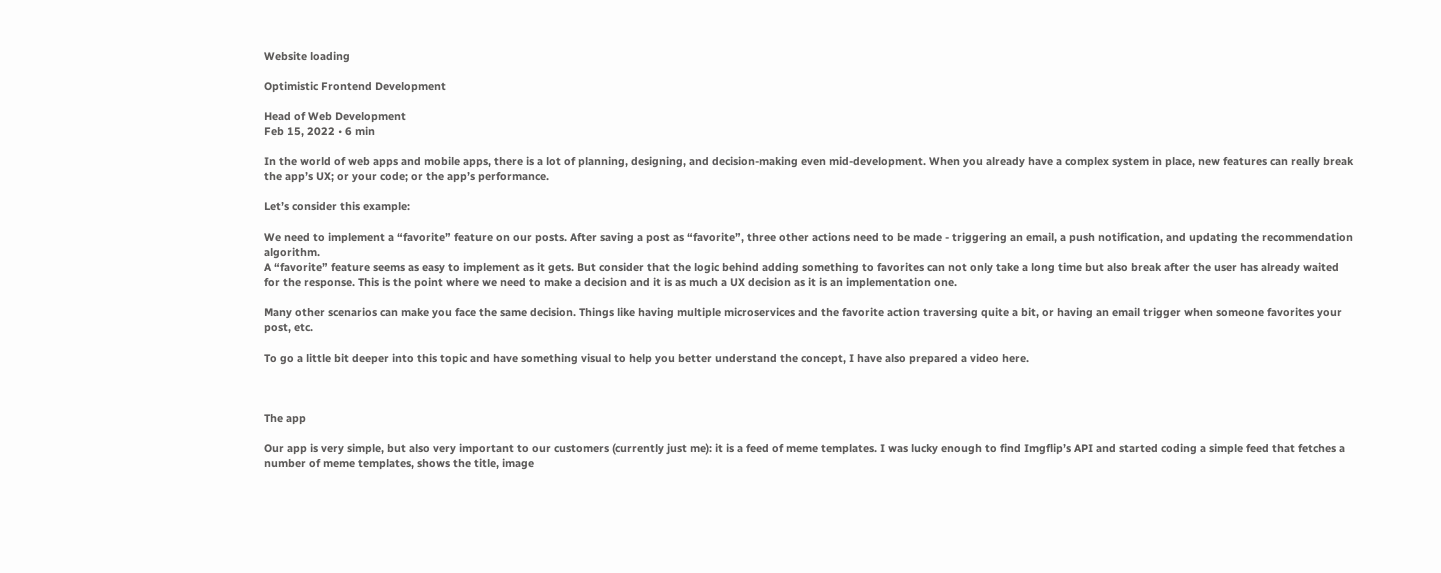Website loading

Optimistic Frontend Development

Head of Web Development
Feb 15, 2022 • 6 min

In the world of web apps and mobile apps, there is a lot of planning, designing, and decision-making even mid-development. When you already have a complex system in place, new features can really break the app’s UX; or your code; or the app’s performance.

Let’s consider this example:

We need to implement a “favorite” feature on our posts. After saving a post as “favorite”, three other actions need to be made - triggering an email, a push notification, and updating the recommendation algorithm.
A “favorite” feature seems as easy to implement as it gets. But consider that the logic behind adding something to favorites can not only take a long time but also break after the user has already waited for the response. This is the point where we need to make a decision and it is as much a UX decision as it is an implementation one.

Many other scenarios can make you face the same decision. Things like having multiple microservices and the favorite action traversing quite a bit, or having an email trigger when someone favorites your post, etc.

To go a little bit deeper into this topic and have something visual to help you better understand the concept, I have also prepared a video here.



The app

Our app is very simple, but also very important to our customers (currently just me): it is a feed of meme templates. I was lucky enough to find Imgflip’s API and started coding a simple feed that fetches a number of meme templates, shows the title, image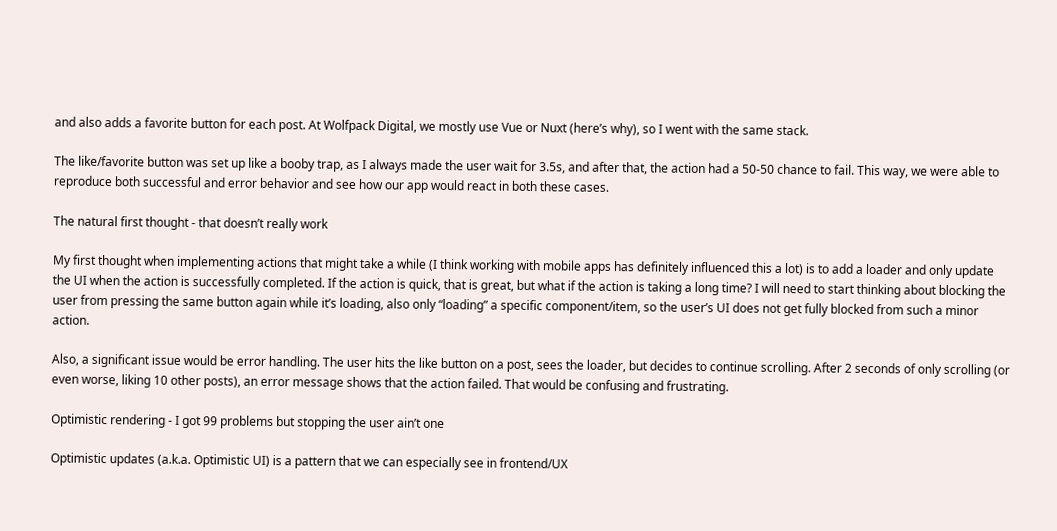and also adds a favorite button for each post. At Wolfpack Digital, we mostly use Vue or Nuxt (here’s why), so I went with the same stack.

The like/favorite button was set up like a booby trap, as I always made the user wait for 3.5s, and after that, the action had a 50-50 chance to fail. This way, we were able to reproduce both successful and error behavior and see how our app would react in both these cases.

The natural first thought - that doesn’t really work

My first thought when implementing actions that might take a while (I think working with mobile apps has definitely influenced this a lot) is to add a loader and only update the UI when the action is successfully completed. If the action is quick, that is great, but what if the action is taking a long time? I will need to start thinking about blocking the user from pressing the same button again while it’s loading, also only “loading” a specific component/item, so the user’s UI does not get fully blocked from such a minor action.

Also, a significant issue would be error handling. The user hits the like button on a post, sees the loader, but decides to continue scrolling. After 2 seconds of only scrolling (or even worse, liking 10 other posts), an error message shows that the action failed. That would be confusing and frustrating.

Optimistic rendering - I got 99 problems but stopping the user ain’t one

Optimistic updates (a.k.a. Optimistic UI) is a pattern that we can especially see in frontend/UX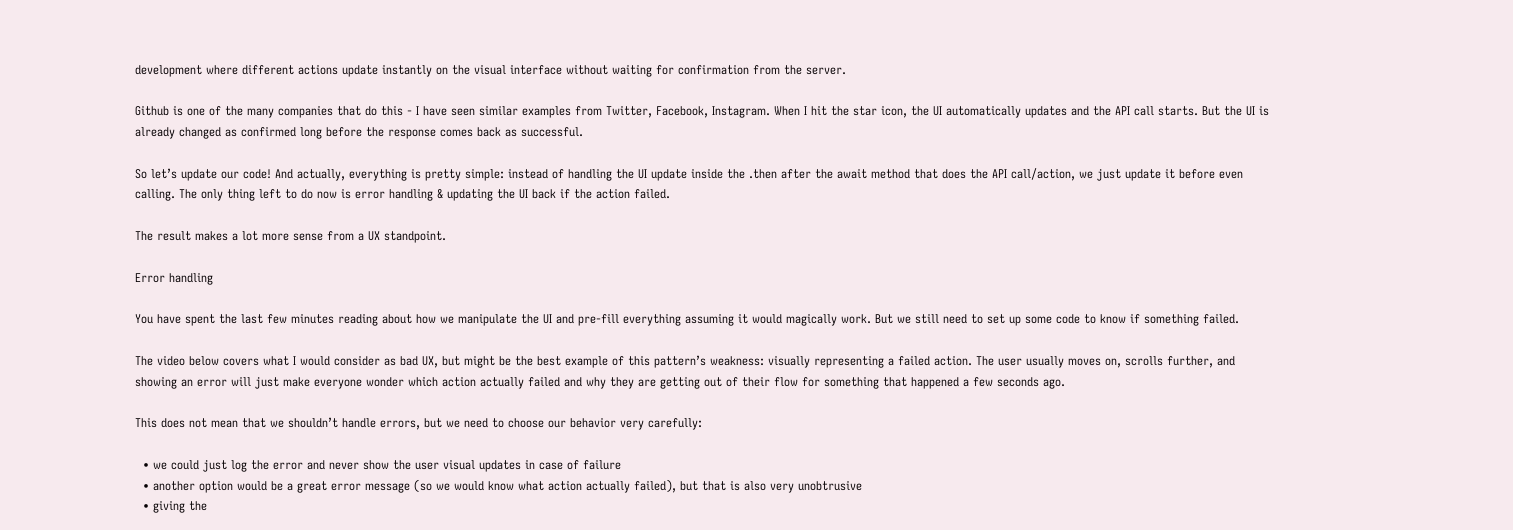development where different actions update instantly on the visual interface without waiting for confirmation from the server.

Github is one of the many companies that do this - I have seen similar examples from Twitter, Facebook, Instagram. When I hit the star icon, the UI automatically updates and the API call starts. But the UI is already changed as confirmed long before the response comes back as successful.

So let’s update our code! And actually, everything is pretty simple: instead of handling the UI update inside the .then after the await method that does the API call/action, we just update it before even calling. The only thing left to do now is error handling & updating the UI back if the action failed.

The result makes a lot more sense from a UX standpoint.

Error handling

You have spent the last few minutes reading about how we manipulate the UI and pre-fill everything assuming it would magically work. But we still need to set up some code to know if something failed.

The video below covers what I would consider as bad UX, but might be the best example of this pattern’s weakness: visually representing a failed action. The user usually moves on, scrolls further, and showing an error will just make everyone wonder which action actually failed and why they are getting out of their flow for something that happened a few seconds ago.

This does not mean that we shouldn’t handle errors, but we need to choose our behavior very carefully:

  • we could just log the error and never show the user visual updates in case of failure
  • another option would be a great error message (so we would know what action actually failed), but that is also very unobtrusive
  • giving the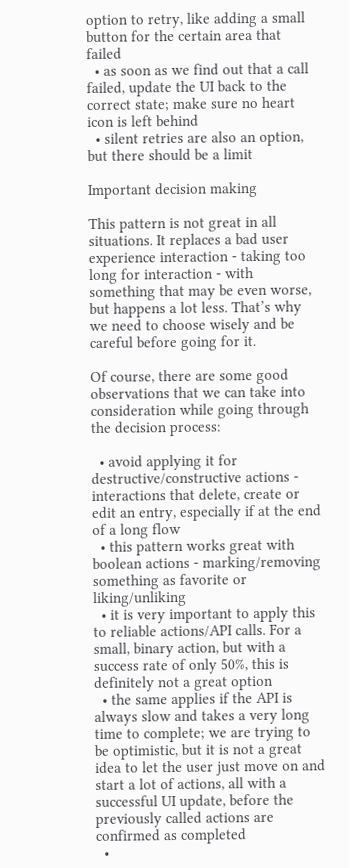option to retry, like adding a small button for the certain area that failed
  • as soon as we find out that a call failed, update the UI back to the correct state; make sure no heart icon is left behind
  • silent retries are also an option, but there should be a limit

Important decision making

This pattern is not great in all situations. It replaces a bad user experience interaction - taking too long for interaction - with something that may be even worse, but happens a lot less. That’s why we need to choose wisely and be careful before going for it.

Of course, there are some good observations that we can take into consideration while going through the decision process:

  • avoid applying it for destructive/constructive actions - interactions that delete, create or edit an entry, especially if at the end of a long flow
  • this pattern works great with boolean actions - marking/removing something as favorite or liking/unliking
  • it is very important to apply this to reliable actions/API calls. For a small, binary action, but with a success rate of only 50%, this is definitely not a great option
  • the same applies if the API is always slow and takes a very long time to complete; we are trying to be optimistic, but it is not a great idea to let the user just move on and start a lot of actions, all with a successful UI update, before the previously called actions are confirmed as completed
  •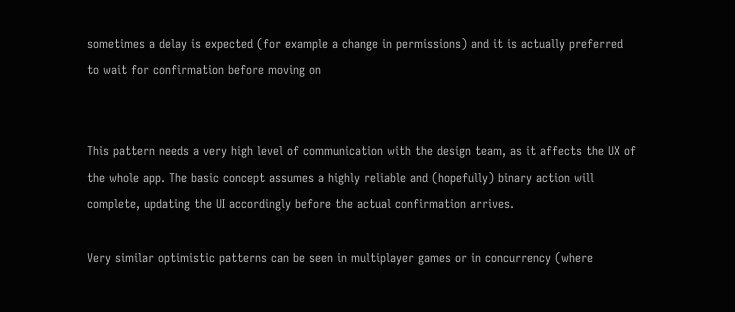sometimes a delay is expected (for example a change in permissions) and it is actually preferred to wait for confirmation before moving on


This pattern needs a very high level of communication with the design team, as it affects the UX of the whole app. The basic concept assumes a highly reliable and (hopefully) binary action will complete, updating the UI accordingly before the actual confirmation arrives.

Very similar optimistic patterns can be seen in multiplayer games or in concurrency (where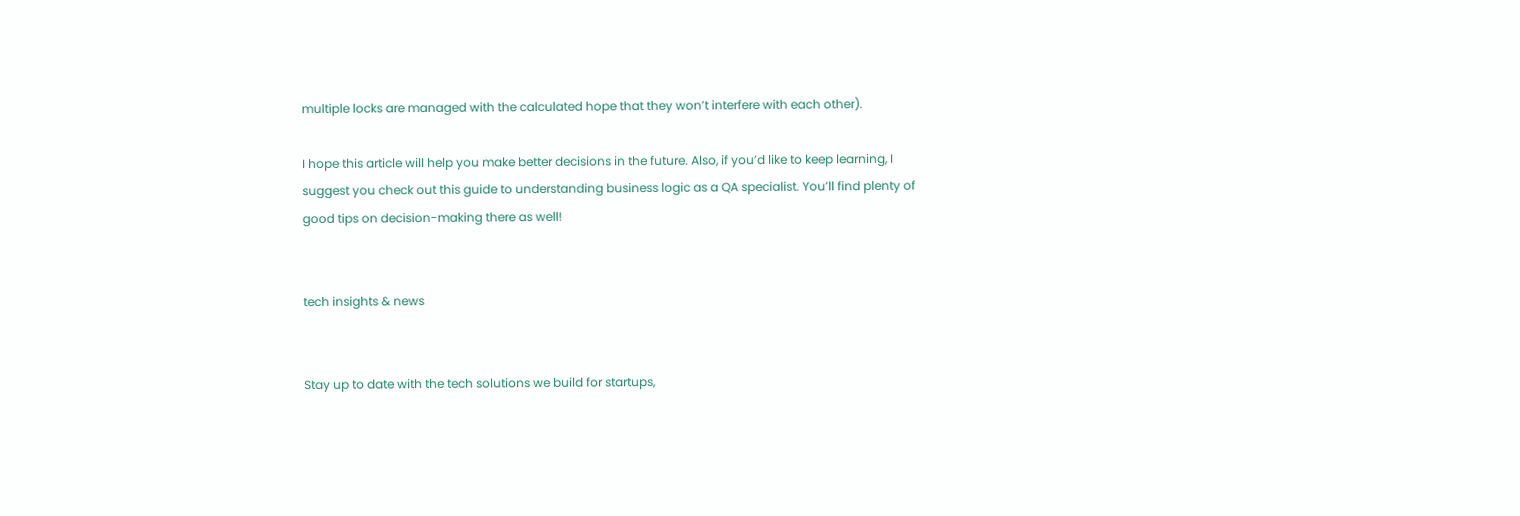multiple locks are managed with the calculated hope that they won’t interfere with each other).

I hope this article will help you make better decisions in the future. Also, if you’d like to keep learning, I suggest you check out this guide to understanding business logic as a QA specialist. You’ll find plenty of good tips on decision-making there as well!


tech insights & news


Stay up to date with the tech solutions we build for startups,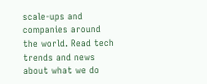scale-ups and companies around the world. Read tech trends and news about what we do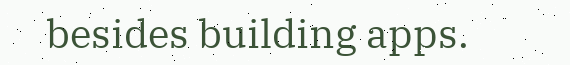besides building apps.